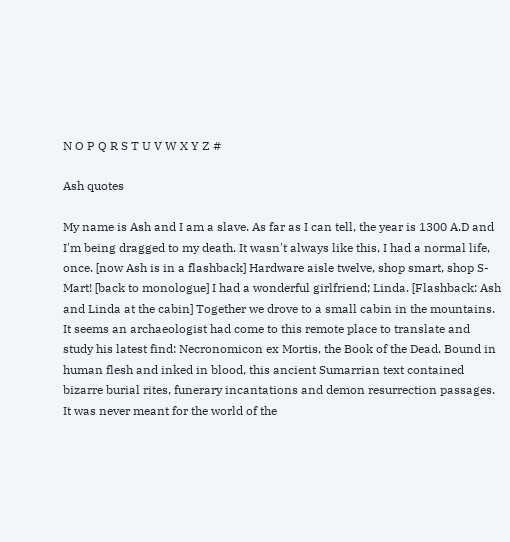N O P Q R S T U V W X Y Z #

Ash quotes

My name is Ash and I am a slave. As far as I can tell, the year is 1300 A.D and I'm being dragged to my death. It wasn't always like this, I had a normal life, once. [now Ash is in a flashback] Hardware aisle twelve, shop smart, shop S-Mart! [back to monologue] I had a wonderful girlfriend; Linda. [Flashback: Ash and Linda at the cabin] Together we drove to a small cabin in the mountains. It seems an archaeologist had come to this remote place to translate and study his latest find: Necronomicon ex Mortis, the Book of the Dead. Bound in human flesh and inked in blood, this ancient Sumarrian text contained bizarre burial rites, funerary incantations and demon resurrection passages. It was never meant for the world of the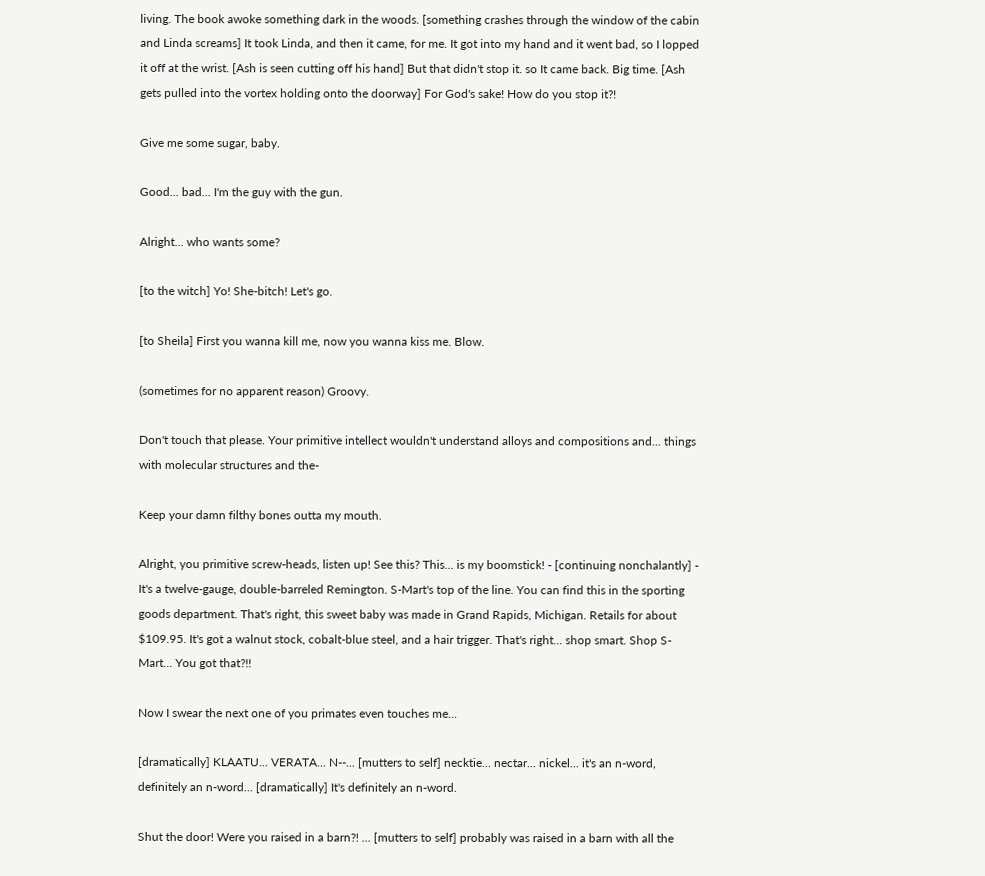living. The book awoke something dark in the woods. [something crashes through the window of the cabin and Linda screams] It took Linda, and then it came, for me. It got into my hand and it went bad, so I lopped it off at the wrist. [Ash is seen cutting off his hand] But that didn't stop it. so It came back. Big time. [Ash gets pulled into the vortex holding onto the doorway] For God's sake! How do you stop it?!

Give me some sugar, baby.

Good... bad... I'm the guy with the gun.

Alright... who wants some?

[to the witch] Yo! She-bitch! Let's go.

[to Sheila] First you wanna kill me, now you wanna kiss me. Blow.

(sometimes for no apparent reason) Groovy.

Don't touch that please. Your primitive intellect wouldn't understand alloys and compositions and... things with molecular structures and the-

Keep your damn filthy bones outta my mouth.

Alright, you primitive screw-heads, listen up! See this? This... is my boomstick! - [continuing nonchalantly] - It's a twelve-gauge, double-barreled Remington. S-Mart's top of the line. You can find this in the sporting goods department. That's right, this sweet baby was made in Grand Rapids, Michigan. Retails for about $109.95. It's got a walnut stock, cobalt-blue steel, and a hair trigger. That's right... shop smart. Shop S-Mart... You got that?!!

Now I swear the next one of you primates even touches me...

[dramatically] KLAATU... VERATA... N--... [mutters to self] necktie... nectar... nickel... it's an n-word, definitely an n-word... [dramatically] It's definitely an n-word.

Shut the door! Were you raised in a barn?! ... [mutters to self] probably was raised in a barn with all the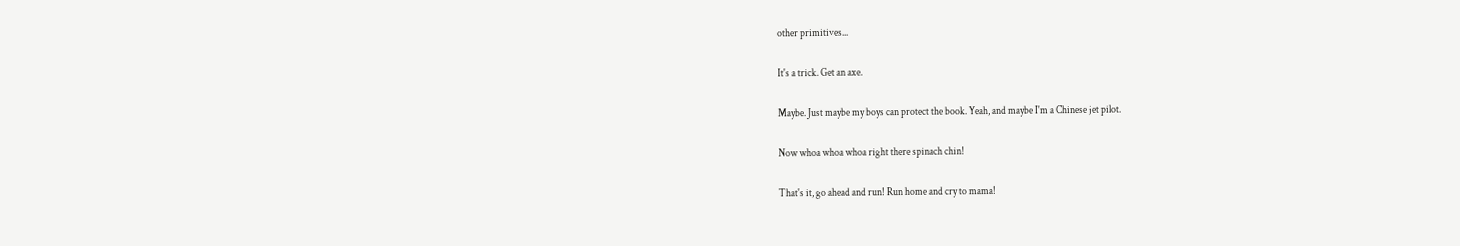other primitives...

It's a trick. Get an axe.

Maybe. Just maybe my boys can protect the book. Yeah, and maybe I'm a Chinese jet pilot.

Now whoa whoa whoa right there spinach chin!

That's it, go ahead and run! Run home and cry to mama!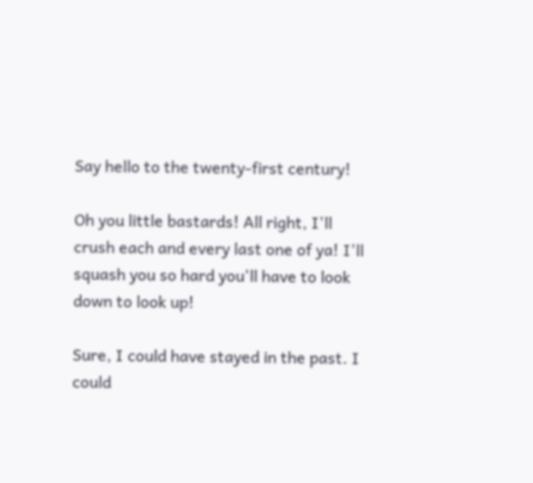Say hello to the twenty-first century!

Oh you little bastards! All right, I'll crush each and every last one of ya! I'll squash you so hard you'll have to look down to look up!

Sure, I could have stayed in the past. I could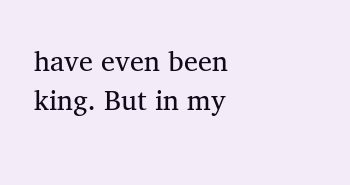have even been king. But in my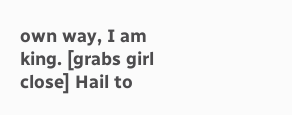own way, I am king. [grabs girl close] Hail to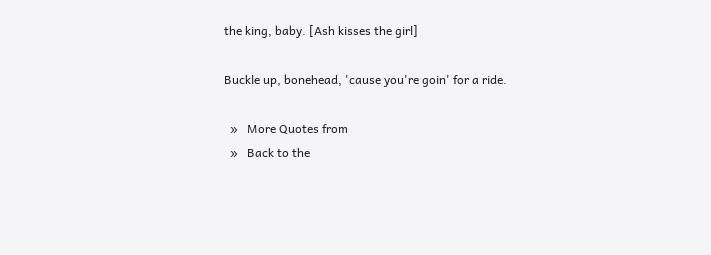the king, baby. [Ash kisses the girl]

Buckle up, bonehead, 'cause you're goin' for a ride.

  »   More Quotes from
  »   Back to the